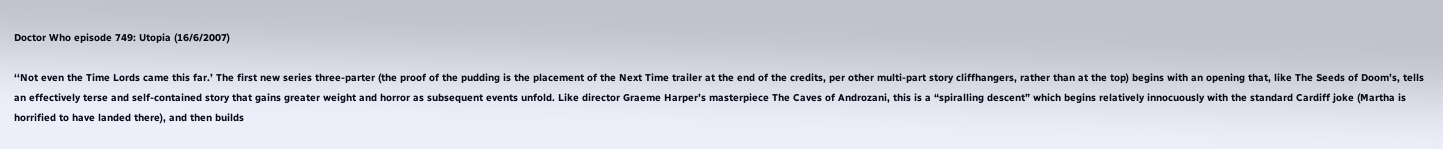Doctor Who episode 749: Utopia (16/6/2007)

‘‘Not even the Time Lords came this far.’ The first new series three-parter (the proof of the pudding is the placement of the Next Time trailer at the end of the credits, per other multi-part story cliffhangers, rather than at the top) begins with an opening that, like The Seeds of Doom’s, tells an effectively terse and self-contained story that gains greater weight and horror as subsequent events unfold. Like director Graeme Harper’s masterpiece The Caves of Androzani, this is a “spiralling descent” which begins relatively innocuously with the standard Cardiff joke (Martha is horrified to have landed there), and then builds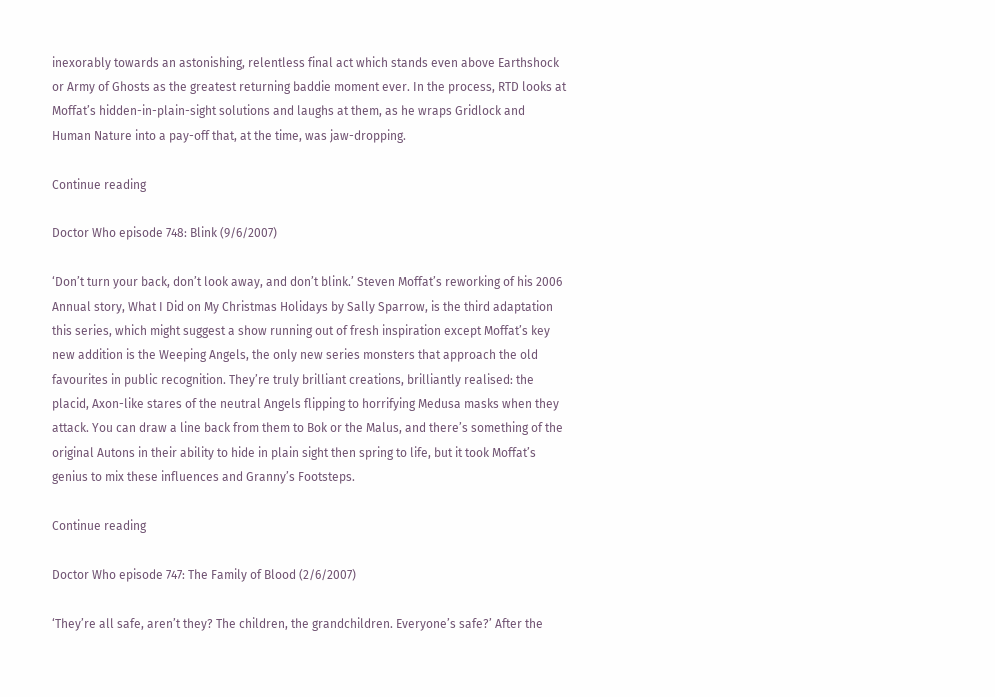inexorably towards an astonishing, relentless final act which stands even above Earthshock or Army of Ghosts as the greatest returning baddie moment ever. In the process, RTD looks at Moffat’s hidden-in-plain-sight solutions and laughs at them, as he wraps Gridlock and Human Nature into a pay-off that, at the time, was jaw-dropping.

Continue reading

Doctor Who episode 748: Blink (9/6/2007)

‘Don’t turn your back, don’t look away, and don’t blink.’ Steven Moffat’s reworking of his 2006 Annual story, What I Did on My Christmas Holidays by Sally Sparrow, is the third adaptation this series, which might suggest a show running out of fresh inspiration except Moffat’s key new addition is the Weeping Angels, the only new series monsters that approach the old favourites in public recognition. They’re truly brilliant creations, brilliantly realised: the placid, Axon-like stares of the neutral Angels flipping to horrifying Medusa masks when they attack. You can draw a line back from them to Bok or the Malus, and there’s something of the original Autons in their ability to hide in plain sight then spring to life, but it took Moffat’s genius to mix these influences and Granny’s Footsteps.

Continue reading

Doctor Who episode 747: The Family of Blood (2/6/2007)

‘They’re all safe, aren’t they? The children, the grandchildren. Everyone’s safe?’ After the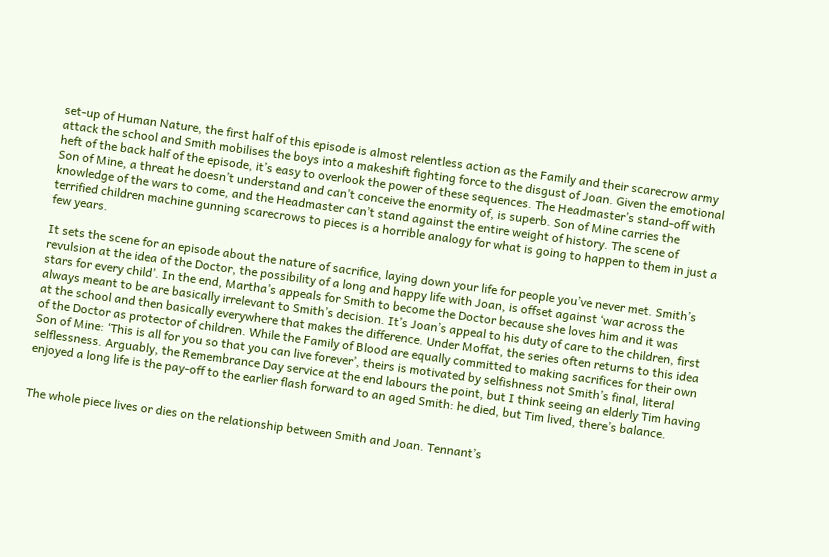set-up of Human Nature, the first half of this episode is almost relentless action as the Family and their scarecrow army attack the school and Smith mobilises the boys into a makeshift fighting force to the disgust of Joan. Given the emotional heft of the back half of the episode, it’s easy to overlook the power of these sequences. The Headmaster’s stand-off with Son of Mine, a threat he doesn’t understand and can’t conceive the enormity of, is superb. Son of Mine carries the knowledge of the wars to come, and the Headmaster can’t stand against the entire weight of history. The scene of terrified children machine gunning scarecrows to pieces is a horrible analogy for what is going to happen to them in just a few years.

It sets the scene for an episode about the nature of sacrifice, laying down your life for people you’ve never met. Smith’s revulsion at the idea of the Doctor, the possibility of a long and happy life with Joan, is offset against ‘war across the stars for every child’. In the end, Martha’s appeals for Smith to become the Doctor because she loves him and it was always meant to be are basically irrelevant to Smith’s decision. It’s Joan’s appeal to his duty of care to the children, first at the school and then basically everywhere that makes the difference. Under Moffat, the series often returns to this idea of the Doctor as protector of children. While the Family of Blood are equally committed to making sacrifices for their own Son of Mine: ‘This is all for you so that you can live forever’, theirs is motivated by selfishness not Smith’s final, literal selflessness. Arguably, the Remembrance Day service at the end labours the point, but I think seeing an elderly Tim having enjoyed a long life is the pay-off to the earlier flash forward to an aged Smith: he died, but Tim lived, there’s balance.


The whole piece lives or dies on the relationship between Smith and Joan. Tennant’s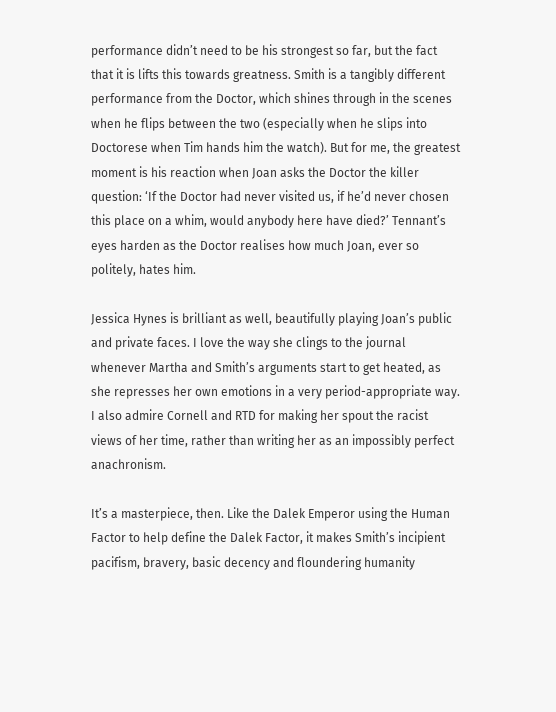performance didn’t need to be his strongest so far, but the fact that it is lifts this towards greatness. Smith is a tangibly different performance from the Doctor, which shines through in the scenes when he flips between the two (especially when he slips into Doctorese when Tim hands him the watch). But for me, the greatest moment is his reaction when Joan asks the Doctor the killer question: ‘If the Doctor had never visited us, if he’d never chosen this place on a whim, would anybody here have died?’ Tennant’s eyes harden as the Doctor realises how much Joan, ever so politely, hates him.

Jessica Hynes is brilliant as well, beautifully playing Joan’s public and private faces. I love the way she clings to the journal whenever Martha and Smith’s arguments start to get heated, as she represses her own emotions in a very period-appropriate way. I also admire Cornell and RTD for making her spout the racist views of her time, rather than writing her as an impossibly perfect anachronism.

It’s a masterpiece, then. Like the Dalek Emperor using the Human Factor to help define the Dalek Factor, it makes Smith’s incipient pacifism, bravery, basic decency and floundering humanity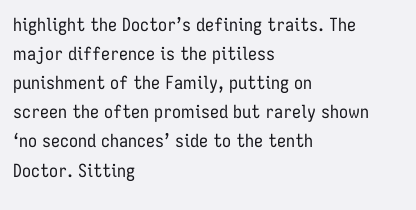highlight the Doctor’s defining traits. The major difference is the pitiless punishment of the Family, putting on screen the often promised but rarely shown ‘no second chances’ side to the tenth Doctor. Sitting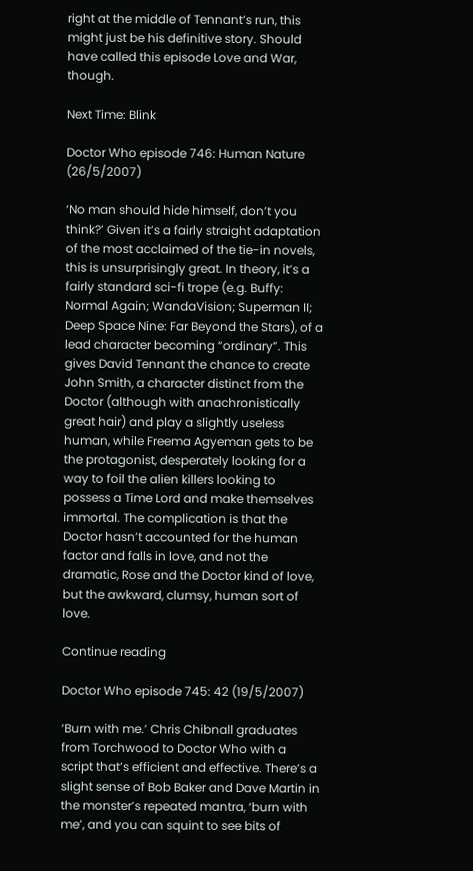right at the middle of Tennant’s run, this might just be his definitive story. Should have called this episode Love and War, though.

Next Time: Blink

Doctor Who episode 746: Human Nature (26/5/2007)

‘No man should hide himself, don’t you think?’ Given it’s a fairly straight adaptation of the most acclaimed of the tie-in novels, this is unsurprisingly great. In theory, it’s a fairly standard sci-fi trope (e.g. Buffy: Normal Again; WandaVision; Superman II; Deep Space Nine: Far Beyond the Stars), of a lead character becoming “ordinary”. This gives David Tennant the chance to create John Smith, a character distinct from the Doctor (although with anachronistically great hair) and play a slightly useless human, while Freema Agyeman gets to be the protagonist, desperately looking for a way to foil the alien killers looking to possess a Time Lord and make themselves immortal. The complication is that the Doctor hasn’t accounted for the human factor and falls in love, and not the dramatic, Rose and the Doctor kind of love, but the awkward, clumsy, human sort of love.

Continue reading

Doctor Who episode 745: 42 (19/5/2007)

‘Burn with me.’ Chris Chibnall graduates from Torchwood to Doctor Who with a script that’s efficient and effective. There’s a slight sense of Bob Baker and Dave Martin in the monster’s repeated mantra, ‘burn with me’, and you can squint to see bits of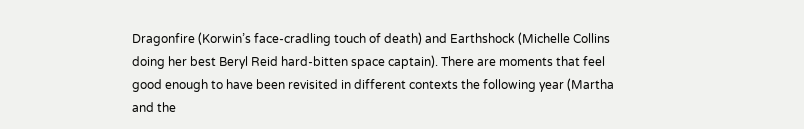Dragonfire (Korwin’s face-cradling touch of death) and Earthshock (Michelle Collins doing her best Beryl Reid hard-bitten space captain). There are moments that feel good enough to have been revisited in different contexts the following year (Martha and the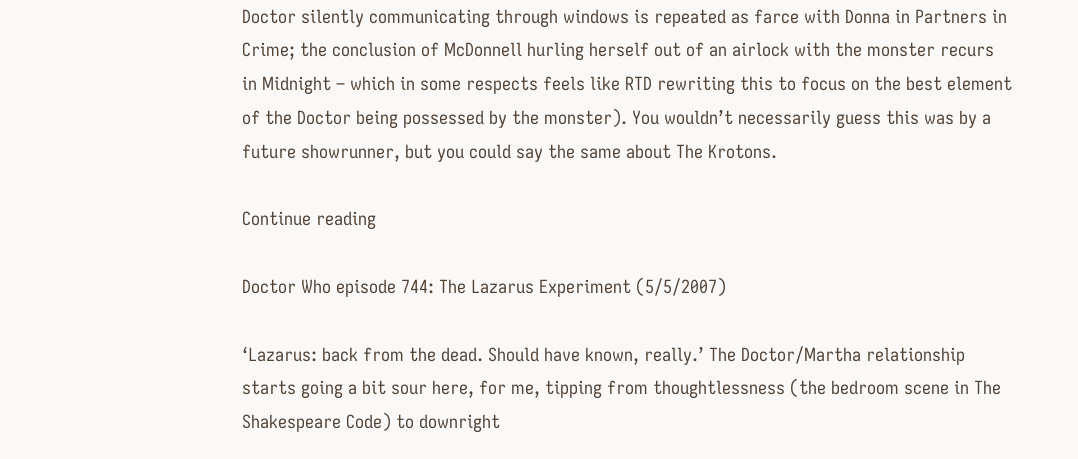Doctor silently communicating through windows is repeated as farce with Donna in Partners in Crime; the conclusion of McDonnell hurling herself out of an airlock with the monster recurs in Midnight – which in some respects feels like RTD rewriting this to focus on the best element of the Doctor being possessed by the monster). You wouldn’t necessarily guess this was by a future showrunner, but you could say the same about The Krotons.

Continue reading

Doctor Who episode 744: The Lazarus Experiment (5/5/2007)

‘Lazarus: back from the dead. Should have known, really.’ The Doctor/Martha relationship starts going a bit sour here, for me, tipping from thoughtlessness (the bedroom scene in The Shakespeare Code) to downright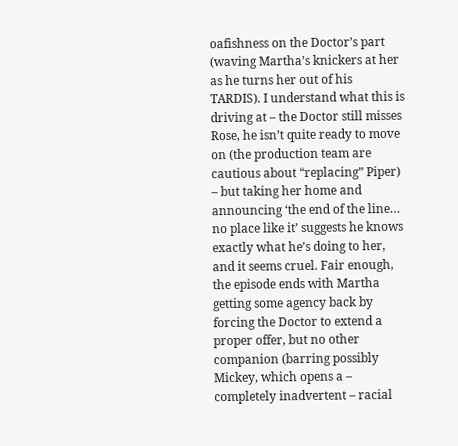oafishness on the Doctor’s part (waving Martha’s knickers at her as he turns her out of his TARDIS). I understand what this is driving at – the Doctor still misses Rose, he isn’t quite ready to move on (the production team are cautious about “replacing” Piper) – but taking her home and announcing ‘the end of the line… no place like it’ suggests he knows exactly what he’s doing to her, and it seems cruel. Fair enough, the episode ends with Martha getting some agency back by forcing the Doctor to extend a proper offer, but no other companion (barring possibly Mickey, which opens a – completely inadvertent – racial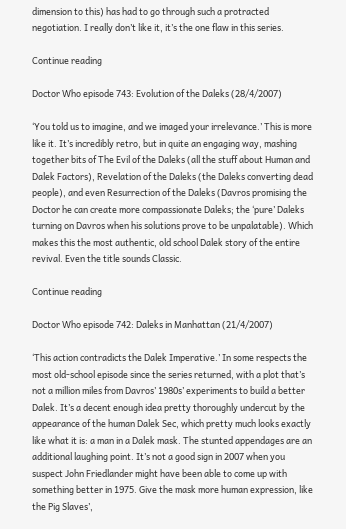dimension to this) has had to go through such a protracted negotiation. I really don’t like it, it’s the one flaw in this series.

Continue reading

Doctor Who episode 743: Evolution of the Daleks (28/4/2007)

‘You told us to imagine, and we imaged your irrelevance.’ This is more like it. It’s incredibly retro, but in quite an engaging way, mashing together bits of The Evil of the Daleks (all the stuff about Human and Dalek Factors), Revelation of the Daleks (the Daleks converting dead people), and even Resurrection of the Daleks (Davros promising the Doctor he can create more compassionate Daleks; the ‘pure’ Daleks turning on Davros when his solutions prove to be unpalatable). Which makes this the most authentic, old school Dalek story of the entire revival. Even the title sounds Classic.

Continue reading

Doctor Who episode 742: Daleks in Manhattan (21/4/2007)

‘This action contradicts the Dalek Imperative.’ In some respects the most old-school episode since the series returned, with a plot that’s not a million miles from Davros’ 1980s’ experiments to build a better Dalek. It’s a decent enough idea pretty thoroughly undercut by the appearance of the human Dalek Sec, which pretty much looks exactly like what it is: a man in a Dalek mask. The stunted appendages are an additional laughing point. It’s not a good sign in 2007 when you suspect John Friedlander might have been able to come up with something better in 1975. Give the mask more human expression, like the Pig Slaves’,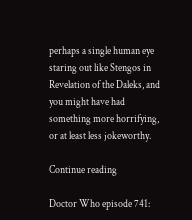perhaps a single human eye staring out like Stengos in Revelation of the Daleks, and you might have had something more horrifying, or at least less jokeworthy.

Continue reading

Doctor Who episode 741: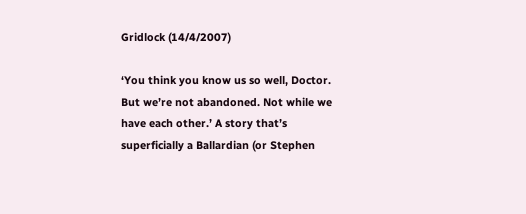Gridlock (14/4/2007)

‘You think you know us so well, Doctor. But we’re not abandoned. Not while we have each other.’ A story that’s superficially a Ballardian (or Stephen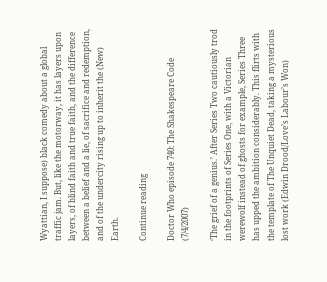Wyattian, I suppose) black comedy about a global traffic jam. But, like the motorway, it has layers upon layers, of blind faith and true faith, and the difference between a belief and a lie, of sacrifice and redemption, and of the undercity rising up to inherit the (New) Earth.

Continue reading

Doctor Who episode 740: The Shakespeare Code (7/4/2007)

‘The grief of a genius.’ After Series Two cautiously trod in the footprints of Series One, with a Victorian werewolf instead of ghosts for example, Series Three has upped the ambition considerably. This flirts with the template of The Unquiet Dead, taking a mysterious lost work (Edwin Drood/Love’s Labour’s Won)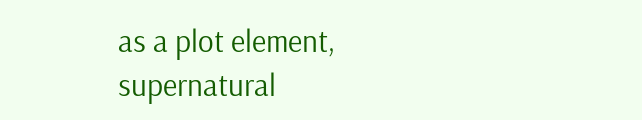as a plot element, supernatural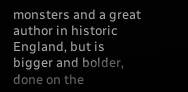monsters and a great author in historic England, but is bigger and bolder, done on the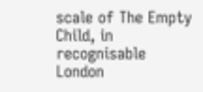scale of The Empty Child, in recognisable London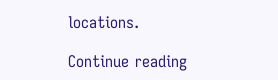locations.

Continue reading